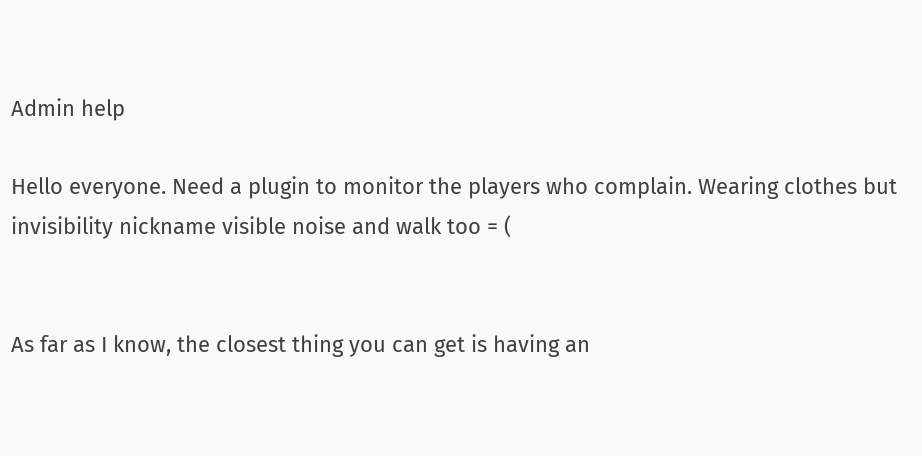Admin help

Hello everyone. Need a plugin to monitor the players who complain. Wearing clothes but invisibility nickname visible noise and walk too = (


As far as I know, the closest thing you can get is having an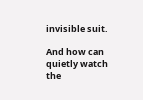invisible suit.

And how can quietly watch the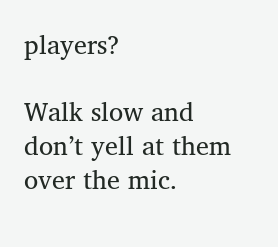players?

Walk slow and don’t yell at them over the mic.